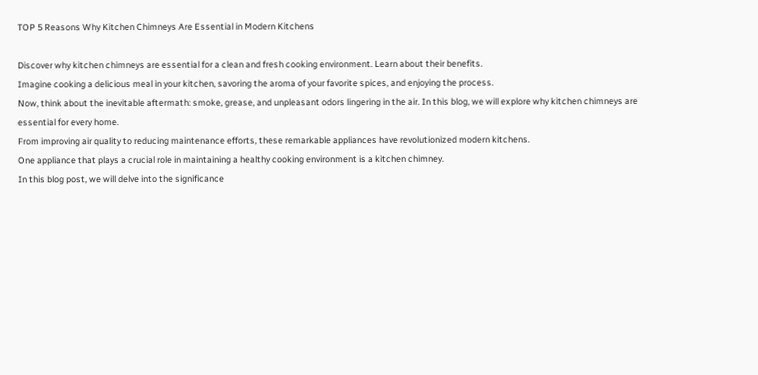TOP 5 Reasons Why Kitchen Chimneys Are Essential in Modern Kitchens

Discover why kitchen chimneys are essential for a clean and fresh cooking environment. Learn about their benefits.
Imagine cooking a delicious meal in your kitchen, savoring the aroma of your favorite spices, and enjoying the process.
Now, think about the inevitable aftermath: smoke, grease, and unpleasant odors lingering in the air. In this blog, we will explore why kitchen chimneys are essential for every home.
From improving air quality to reducing maintenance efforts, these remarkable appliances have revolutionized modern kitchens.
One appliance that plays a crucial role in maintaining a healthy cooking environment is a kitchen chimney.
In this blog post, we will delve into the significance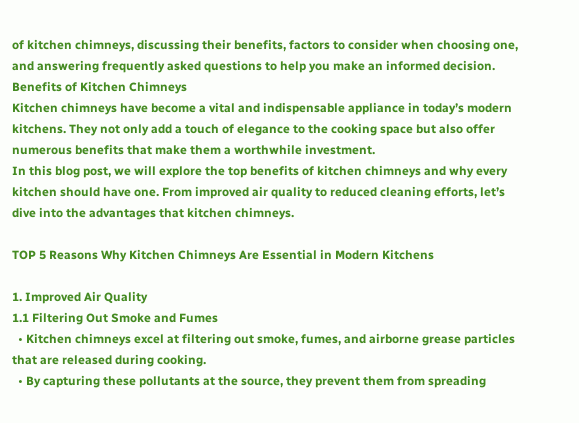of kitchen chimneys, discussing their benefits, factors to consider when choosing one, and answering frequently asked questions to help you make an informed decision.
Benefits of Kitchen Chimneys
Kitchen chimneys have become a vital and indispensable appliance in today’s modern kitchens. They not only add a touch of elegance to the cooking space but also offer numerous benefits that make them a worthwhile investment.
In this blog post, we will explore the top benefits of kitchen chimneys and why every kitchen should have one. From improved air quality to reduced cleaning efforts, let’s dive into the advantages that kitchen chimneys.

TOP 5 Reasons Why Kitchen Chimneys Are Essential in Modern Kitchens

1. Improved Air Quality
1.1 Filtering Out Smoke and Fumes
  • Kitchen chimneys excel at filtering out smoke, fumes, and airborne grease particles that are released during cooking.
  • By capturing these pollutants at the source, they prevent them from spreading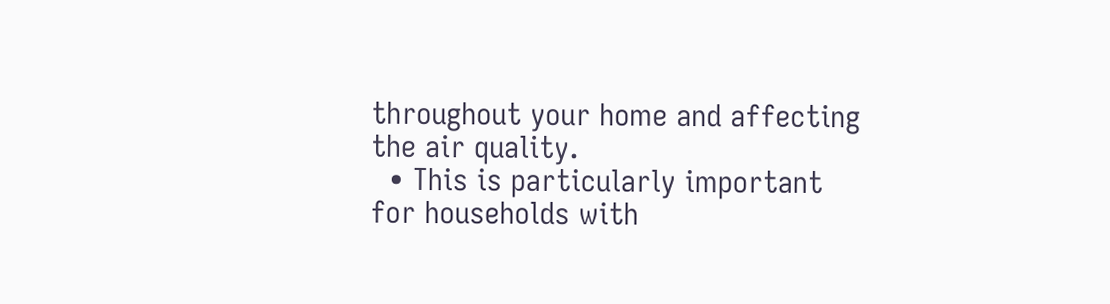throughout your home and affecting the air quality.
  • This is particularly important for households with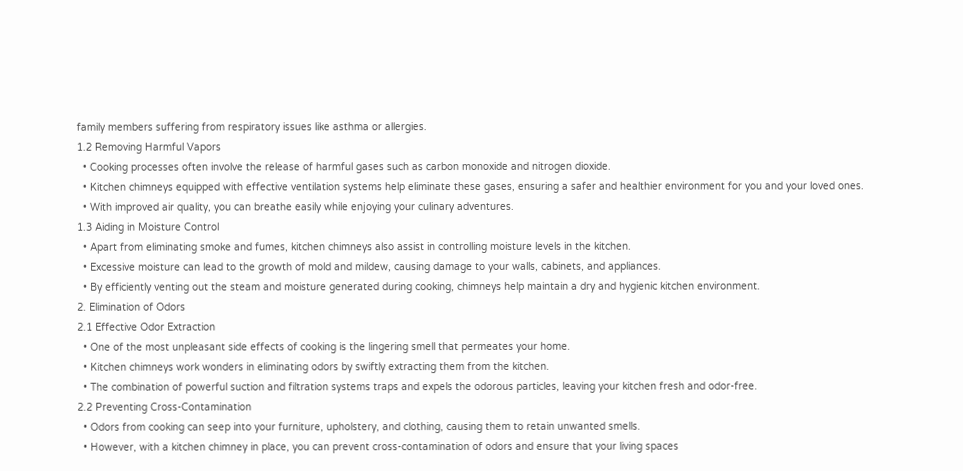family members suffering from respiratory issues like asthma or allergies.
1.2 Removing Harmful Vapors
  • Cooking processes often involve the release of harmful gases such as carbon monoxide and nitrogen dioxide.
  • Kitchen chimneys equipped with effective ventilation systems help eliminate these gases, ensuring a safer and healthier environment for you and your loved ones.
  • With improved air quality, you can breathe easily while enjoying your culinary adventures.
1.3 Aiding in Moisture Control
  • Apart from eliminating smoke and fumes, kitchen chimneys also assist in controlling moisture levels in the kitchen.
  • Excessive moisture can lead to the growth of mold and mildew, causing damage to your walls, cabinets, and appliances.
  • By efficiently venting out the steam and moisture generated during cooking, chimneys help maintain a dry and hygienic kitchen environment.
2. Elimination of Odors
2.1 Effective Odor Extraction
  • One of the most unpleasant side effects of cooking is the lingering smell that permeates your home.
  • Kitchen chimneys work wonders in eliminating odors by swiftly extracting them from the kitchen.
  • The combination of powerful suction and filtration systems traps and expels the odorous particles, leaving your kitchen fresh and odor-free.
2.2 Preventing Cross-Contamination
  • Odors from cooking can seep into your furniture, upholstery, and clothing, causing them to retain unwanted smells.
  • However, with a kitchen chimney in place, you can prevent cross-contamination of odors and ensure that your living spaces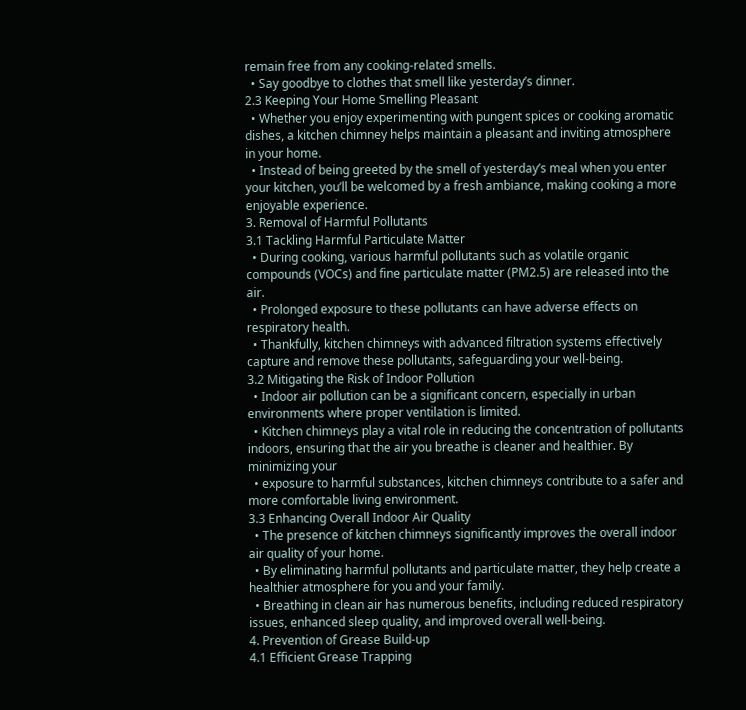remain free from any cooking-related smells.
  • Say goodbye to clothes that smell like yesterday’s dinner.
2.3 Keeping Your Home Smelling Pleasant
  • Whether you enjoy experimenting with pungent spices or cooking aromatic dishes, a kitchen chimney helps maintain a pleasant and inviting atmosphere in your home.
  • Instead of being greeted by the smell of yesterday’s meal when you enter your kitchen, you’ll be welcomed by a fresh ambiance, making cooking a more enjoyable experience.
3. Removal of Harmful Pollutants
3.1 Tackling Harmful Particulate Matter
  • During cooking, various harmful pollutants such as volatile organic compounds (VOCs) and fine particulate matter (PM2.5) are released into the air.
  • Prolonged exposure to these pollutants can have adverse effects on respiratory health.
  • Thankfully, kitchen chimneys with advanced filtration systems effectively capture and remove these pollutants, safeguarding your well-being.
3.2 Mitigating the Risk of Indoor Pollution
  • Indoor air pollution can be a significant concern, especially in urban environments where proper ventilation is limited.
  • Kitchen chimneys play a vital role in reducing the concentration of pollutants indoors, ensuring that the air you breathe is cleaner and healthier. By minimizing your
  • exposure to harmful substances, kitchen chimneys contribute to a safer and more comfortable living environment.
3.3 Enhancing Overall Indoor Air Quality
  • The presence of kitchen chimneys significantly improves the overall indoor air quality of your home.
  • By eliminating harmful pollutants and particulate matter, they help create a healthier atmosphere for you and your family.
  • Breathing in clean air has numerous benefits, including reduced respiratory issues, enhanced sleep quality, and improved overall well-being.
4. Prevention of Grease Build-up
4.1 Efficient Grease Trapping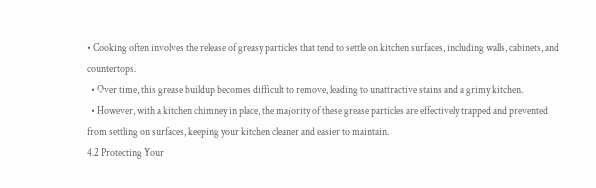• Cooking often involves the release of greasy particles that tend to settle on kitchen surfaces, including walls, cabinets, and countertops.
  • Over time, this grease buildup becomes difficult to remove, leading to unattractive stains and a grimy kitchen.
  • However, with a kitchen chimney in place, the majority of these grease particles are effectively trapped and prevented from settling on surfaces, keeping your kitchen cleaner and easier to maintain.
4.2 Protecting Your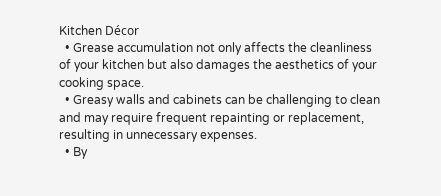Kitchen Décor
  • Grease accumulation not only affects the cleanliness of your kitchen but also damages the aesthetics of your cooking space.
  • Greasy walls and cabinets can be challenging to clean and may require frequent repainting or replacement, resulting in unnecessary expenses.
  • By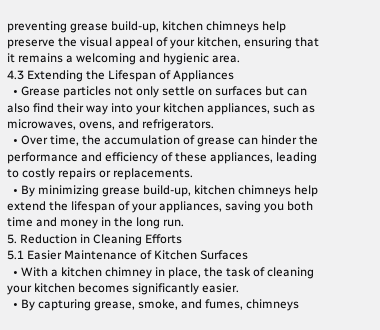preventing grease build-up, kitchen chimneys help preserve the visual appeal of your kitchen, ensuring that it remains a welcoming and hygienic area.
4.3 Extending the Lifespan of Appliances
  • Grease particles not only settle on surfaces but can also find their way into your kitchen appliances, such as microwaves, ovens, and refrigerators.
  • Over time, the accumulation of grease can hinder the performance and efficiency of these appliances, leading to costly repairs or replacements.
  • By minimizing grease build-up, kitchen chimneys help extend the lifespan of your appliances, saving you both time and money in the long run.
5. Reduction in Cleaning Efforts
5.1 Easier Maintenance of Kitchen Surfaces
  • With a kitchen chimney in place, the task of cleaning your kitchen becomes significantly easier.
  • By capturing grease, smoke, and fumes, chimneys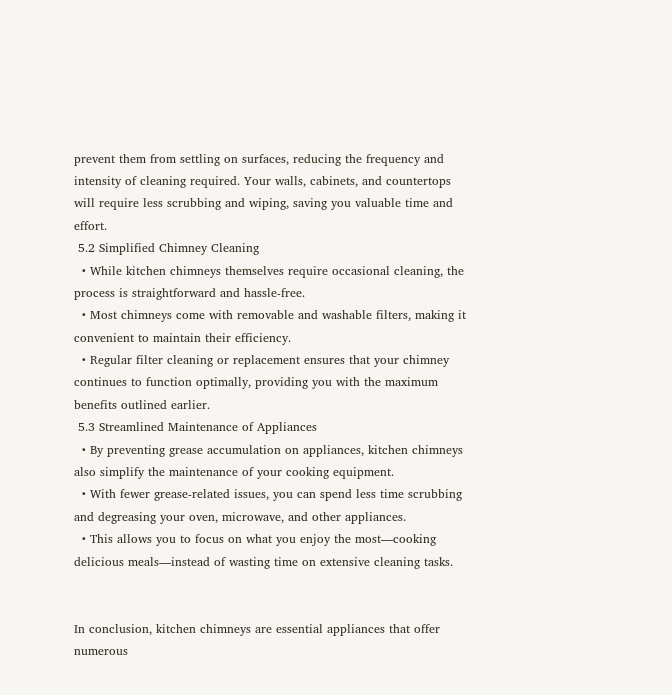prevent them from settling on surfaces, reducing the frequency and intensity of cleaning required. Your walls, cabinets, and countertops will require less scrubbing and wiping, saving you valuable time and effort.
 5.2 Simplified Chimney Cleaning
  • While kitchen chimneys themselves require occasional cleaning, the process is straightforward and hassle-free.
  • Most chimneys come with removable and washable filters, making it convenient to maintain their efficiency.
  • Regular filter cleaning or replacement ensures that your chimney continues to function optimally, providing you with the maximum benefits outlined earlier.
 5.3 Streamlined Maintenance of Appliances
  • By preventing grease accumulation on appliances, kitchen chimneys also simplify the maintenance of your cooking equipment.
  • With fewer grease-related issues, you can spend less time scrubbing and degreasing your oven, microwave, and other appliances.
  • This allows you to focus on what you enjoy the most—cooking delicious meals—instead of wasting time on extensive cleaning tasks.


In conclusion, kitchen chimneys are essential appliances that offer numerous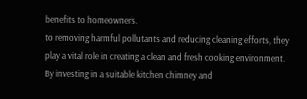benefits to homeowners.
to removing harmful pollutants and reducing cleaning efforts, they play a vital role in creating a clean and fresh cooking environment.
By investing in a suitable kitchen chimney and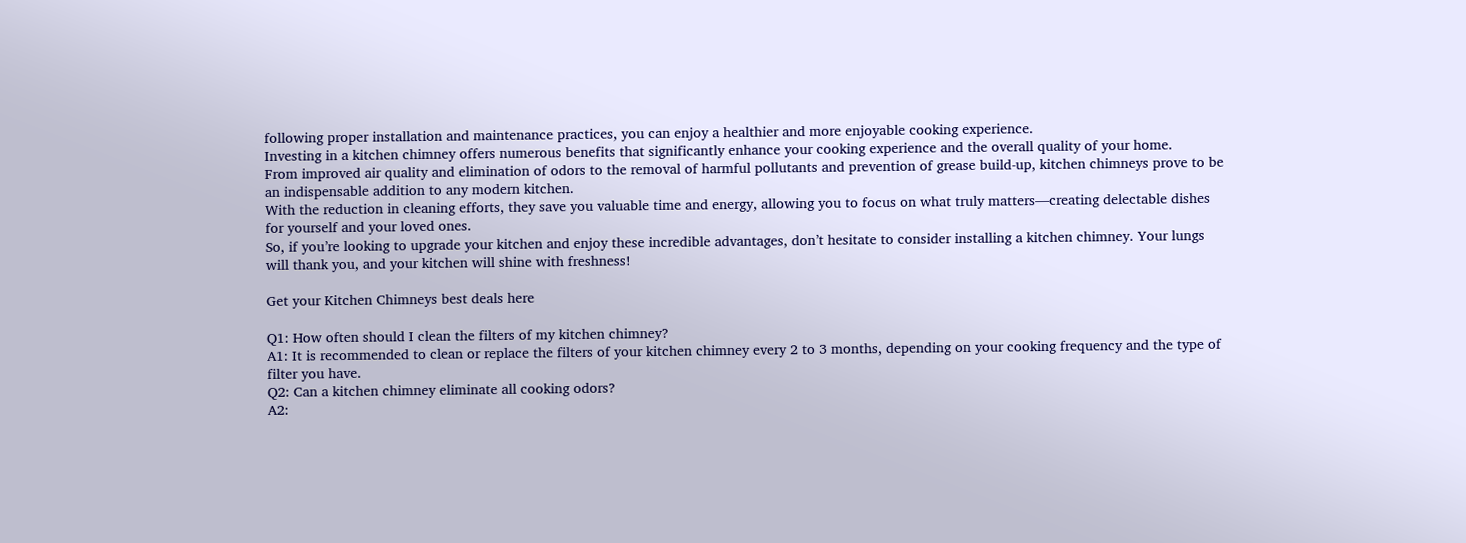following proper installation and maintenance practices, you can enjoy a healthier and more enjoyable cooking experience.
Investing in a kitchen chimney offers numerous benefits that significantly enhance your cooking experience and the overall quality of your home.
From improved air quality and elimination of odors to the removal of harmful pollutants and prevention of grease build-up, kitchen chimneys prove to be an indispensable addition to any modern kitchen.
With the reduction in cleaning efforts, they save you valuable time and energy, allowing you to focus on what truly matters—creating delectable dishes for yourself and your loved ones.
So, if you’re looking to upgrade your kitchen and enjoy these incredible advantages, don’t hesitate to consider installing a kitchen chimney. Your lungs will thank you, and your kitchen will shine with freshness!

Get your Kitchen Chimneys best deals here

Q1: How often should I clean the filters of my kitchen chimney?
A1: It is recommended to clean or replace the filters of your kitchen chimney every 2 to 3 months, depending on your cooking frequency and the type of filter you have.
Q2: Can a kitchen chimney eliminate all cooking odors?
A2: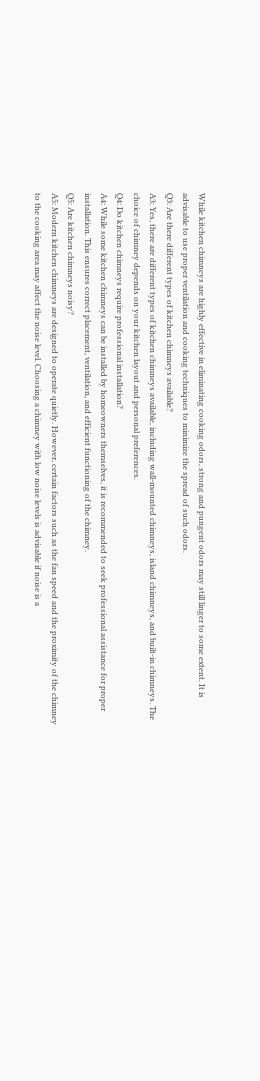While kitchen chimneys are highly effective in eliminating cooking odors, strong and pungent odors may still linger to some extent. It is advisable to use proper ventilation and cooking techniques to minimize the spread of such odors.
Q3: Are there different types of kitchen chimneys available?
A3: Yes, there are different types of kitchen chimneys available, including wall-mounted chimneys, island chimneys, and built-in chimneys. The choice of chimney depends on your kitchen layout and personal preferences.
Q4: Do kitchen chimneys require professional installation?
A4: While some kitchen chimneys can be installed by homeowners themselves, it is recommended to seek professional assistance for proper installation. This ensures correct placement, ventilation, and efficient functioning of the chimney.
Q5: Are kitchen chimneys noisy?
A5: Modern kitchen chimneys are designed to operate quietly. However, certain factors such as the fan speed and the proximity of the chimney to the cooking area may affect the noise level. Choosing a chimney with low noise levels is advisable if noise is a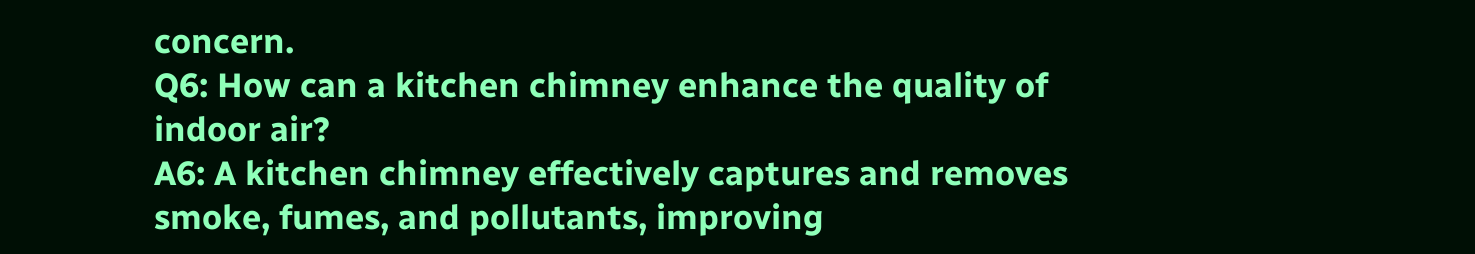concern.
Q6: How can a kitchen chimney enhance the quality of indoor air?
A6: A kitchen chimney effectively captures and removes smoke, fumes, and pollutants, improving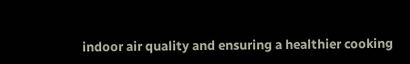indoor air quality and ensuring a healthier cooking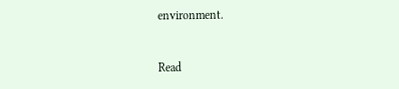environment.



Read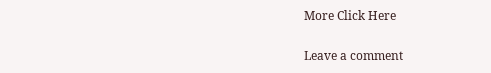More Click Here

Leave a comment